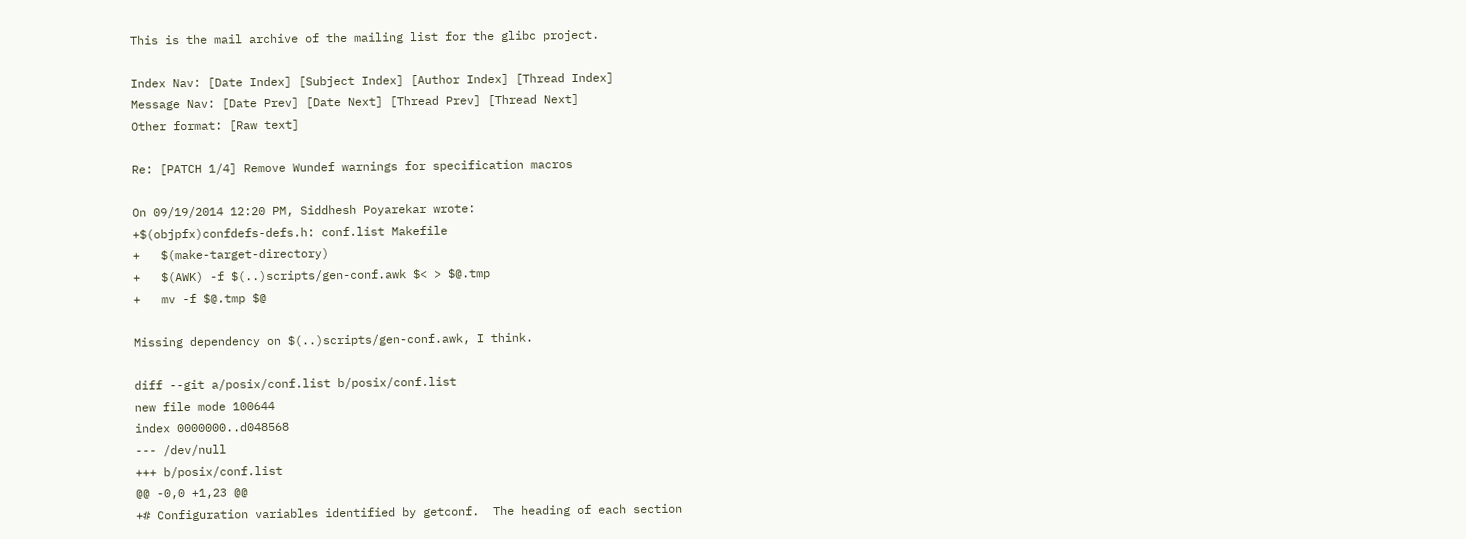This is the mail archive of the mailing list for the glibc project.

Index Nav: [Date Index] [Subject Index] [Author Index] [Thread Index]
Message Nav: [Date Prev] [Date Next] [Thread Prev] [Thread Next]
Other format: [Raw text]

Re: [PATCH 1/4] Remove Wundef warnings for specification macros

On 09/19/2014 12:20 PM, Siddhesh Poyarekar wrote:
+$(objpfx)confdefs-defs.h: conf.list Makefile
+   $(make-target-directory)
+   $(AWK) -f $(..)scripts/gen-conf.awk $< > $@.tmp
+   mv -f $@.tmp $@

Missing dependency on $(..)scripts/gen-conf.awk, I think.

diff --git a/posix/conf.list b/posix/conf.list
new file mode 100644
index 0000000..d048568
--- /dev/null
+++ b/posix/conf.list
@@ -0,0 +1,23 @@
+# Configuration variables identified by getconf.  The heading of each section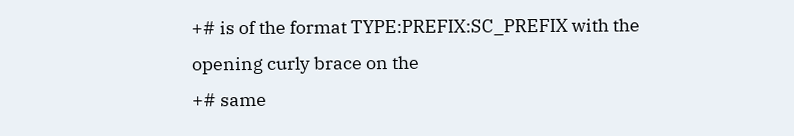+# is of the format TYPE:PREFIX:SC_PREFIX with the opening curly brace on the
+# same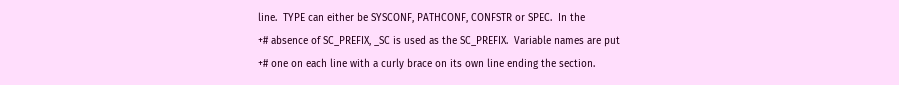line.  TYPE can either be SYSCONF, PATHCONF, CONFSTR or SPEC.  In the
+# absence of SC_PREFIX, _SC is used as the SC_PREFIX.  Variable names are put
+# one on each line with a curly brace on its own line ending the section.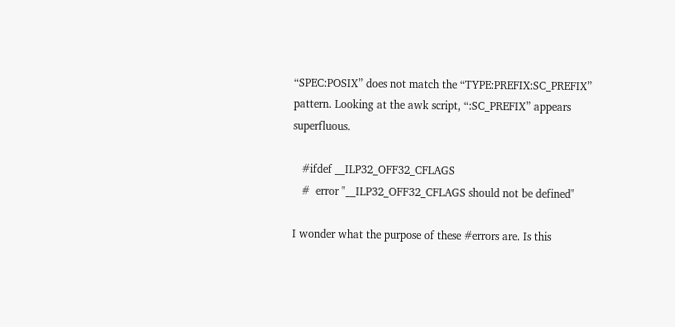“SPEC:POSIX” does not match the “TYPE:PREFIX:SC_PREFIX” pattern. Looking at the awk script, “:SC_PREFIX” appears superfluous.

   #ifdef __ILP32_OFF32_CFLAGS
   #  error "__ILP32_OFF32_CFLAGS should not be defined"

I wonder what the purpose of these #errors are. Is this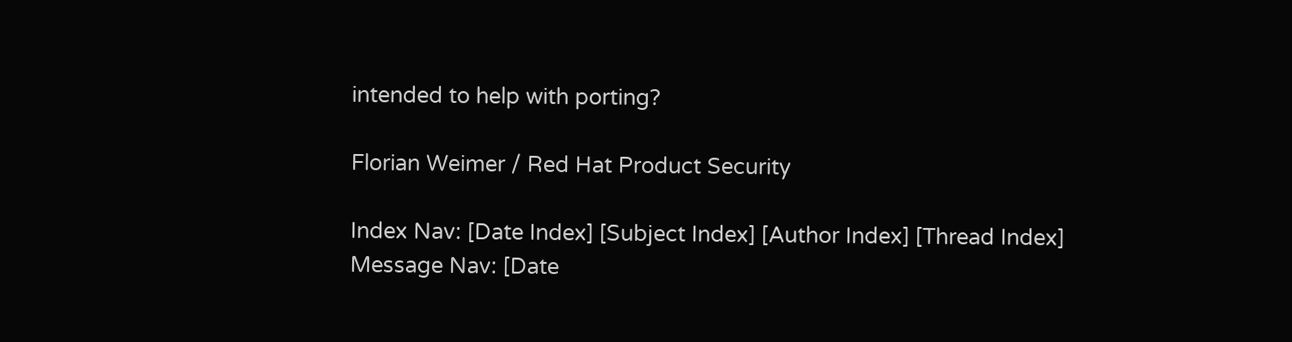intended to help with porting?

Florian Weimer / Red Hat Product Security

Index Nav: [Date Index] [Subject Index] [Author Index] [Thread Index]
Message Nav: [Date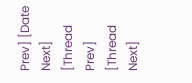Prev] [Date Next] [Thread Prev] [Thread Next]